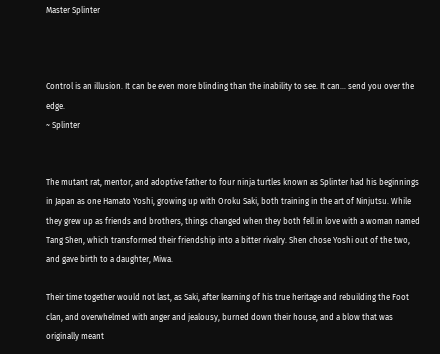Master Splinter



Control is an illusion. It can be even more blinding than the inability to see. It can... send you over the edge.
~ Splinter


The mutant rat, mentor, and adoptive father to four ninja turtles known as Splinter had his beginnings in Japan as one Hamato Yoshi, growing up with Oroku Saki, both training in the art of Ninjutsu. While they grew up as friends and brothers, things changed when they both fell in love with a woman named Tang Shen, which transformed their friendship into a bitter rivalry. Shen chose Yoshi out of the two, and gave birth to a daughter, Miwa.

Their time together would not last, as Saki, after learning of his true heritage and rebuilding the Foot clan, and overwhelmed with anger and jealousy, burned down their house, and a blow that was originally meant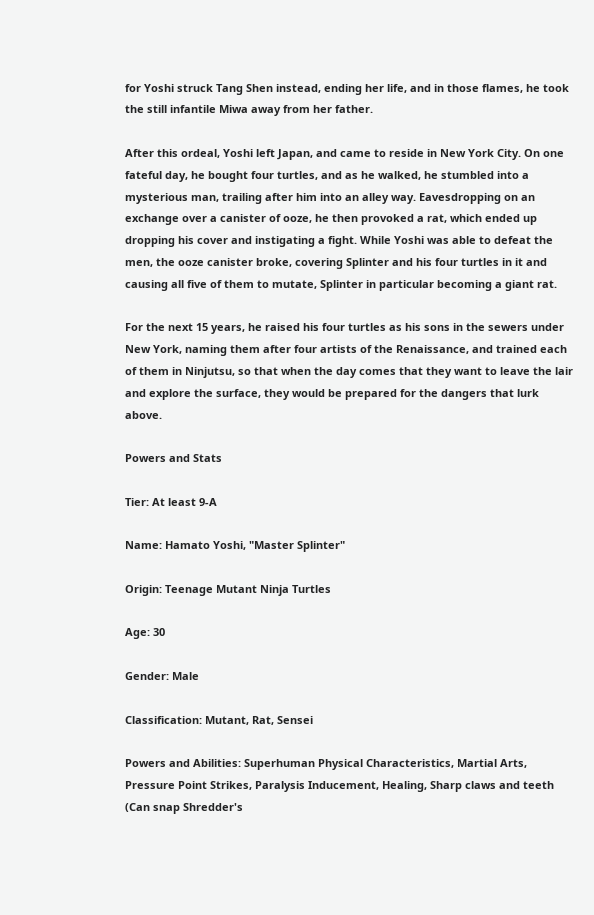for Yoshi struck Tang Shen instead, ending her life, and in those flames, he took the still infantile Miwa away from her father.

After this ordeal, Yoshi left Japan, and came to reside in New York City. On one fateful day, he bought four turtles, and as he walked, he stumbled into a mysterious man, trailing after him into an alley way. Eavesdropping on an exchange over a canister of ooze, he then provoked a rat, which ended up dropping his cover and instigating a fight. While Yoshi was able to defeat the men, the ooze canister broke, covering Splinter and his four turtles in it and causing all five of them to mutate, Splinter in particular becoming a giant rat.

For the next 15 years, he raised his four turtles as his sons in the sewers under New York, naming them after four artists of the Renaissance, and trained each of them in Ninjutsu, so that when the day comes that they want to leave the lair and explore the surface, they would be prepared for the dangers that lurk above.

Powers and Stats

Tier: At least 9-A

Name: Hamato Yoshi, "Master Splinter"

Origin: Teenage Mutant Ninja Turtles

Age: 30

Gender: Male

Classification: Mutant, Rat, Sensei

Powers and Abilities: Superhuman Physical Characteristics, Martial Arts, Pressure Point Strikes, Paralysis Inducement, Healing, Sharp claws and teeth (Can snap Shredder's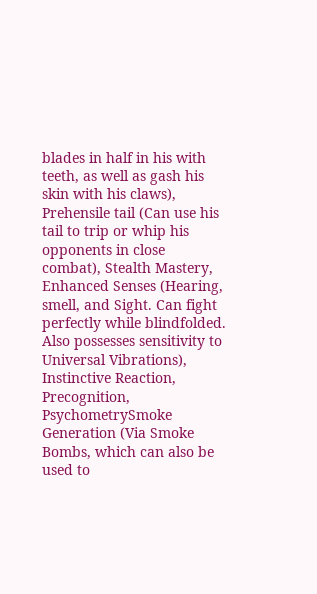blades in half in his with teeth, as well as gash his skin with his claws), Prehensile tail (Can use his tail to trip or whip his opponents in close combat), Stealth Mastery, Enhanced Senses (Hearing, smell, and Sight. Can fight perfectly while blindfolded. Also possesses sensitivity to Universal Vibrations), Instinctive Reaction, Precognition, PsychometrySmoke Generation (Via Smoke Bombs, which can also be used to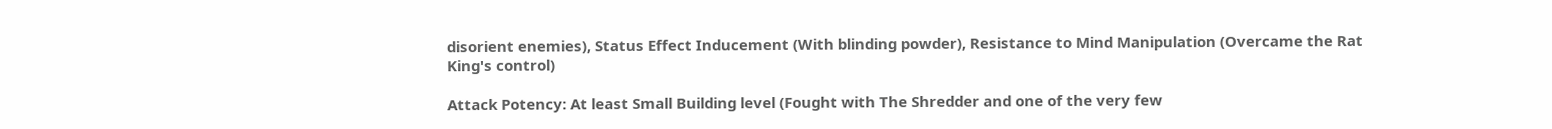disorient enemies), Status Effect Inducement (With blinding powder), Resistance to Mind Manipulation (Overcame the Rat King's control)

Attack Potency: At least Small Building level (Fought with The Shredder and one of the very few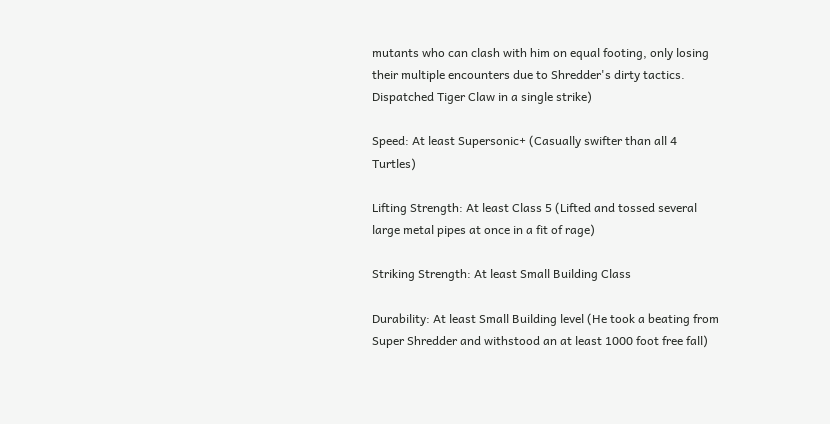mutants who can clash with him on equal footing, only losing their multiple encounters due to Shredder's dirty tactics. Dispatched Tiger Claw in a single strike)

Speed: At least Supersonic+ (Casually swifter than all 4 Turtles)

Lifting Strength: At least Class 5 (Lifted and tossed several large metal pipes at once in a fit of rage)

Striking Strength: At least Small Building Class

Durability: At least Small Building level (He took a beating from Super Shredder and withstood an at least 1000 foot free fall)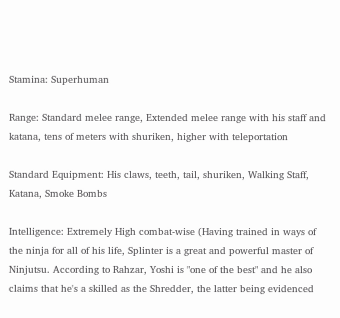Stamina: Superhuman

Range: Standard melee range, Extended melee range with his staff and katana, tens of meters with shuriken, higher with teleportation

Standard Equipment: His claws, teeth, tail, shuriken, Walking Staff, Katana, Smoke Bombs

Intelligence: Extremely High combat-wise (Having trained in ways of the ninja for all of his life, Splinter is a great and powerful master of Ninjutsu. According to Rahzar, Yoshi is "one of the best" and he also claims that he's a skilled as the Shredder, the latter being evidenced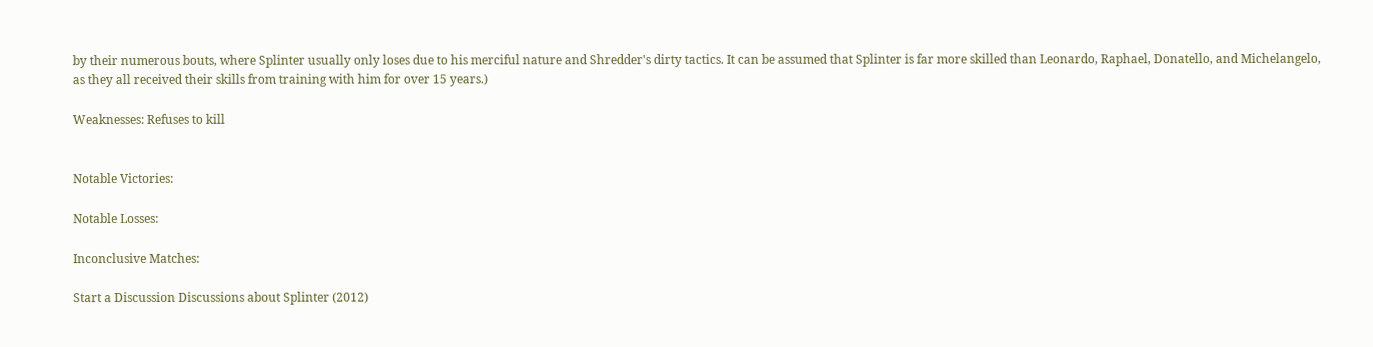by their numerous bouts, where Splinter usually only loses due to his merciful nature and Shredder's dirty tactics. It can be assumed that Splinter is far more skilled than Leonardo, Raphael, Donatello, and Michelangelo, as they all received their skills from training with him for over 15 years.)

Weaknesses: Refuses to kill


Notable Victories:

Notable Losses:

Inconclusive Matches:

Start a Discussion Discussions about Splinter (2012)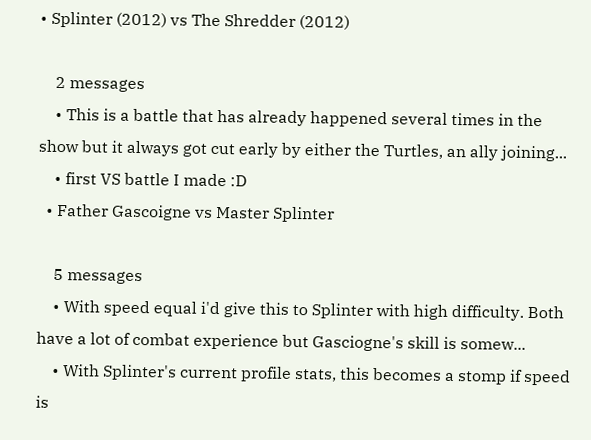• Splinter (2012) vs The Shredder (2012)

    2 messages
    • This is a battle that has already happened several times in the show but it always got cut early by either the Turtles, an ally joining...
    • first VS battle I made :D
  • Father Gascoigne vs Master Splinter

    5 messages
    • With speed equal i'd give this to Splinter with high difficulty. Both have a lot of combat experience but Gasciogne's skill is somew...
    • With Splinter's current profile stats, this becomes a stomp if speed is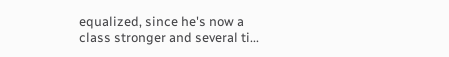equalized, since he's now a class stronger and several ti...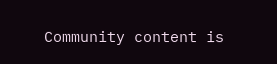Community content is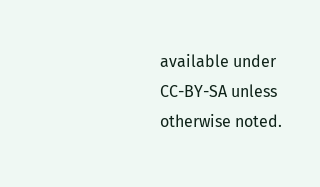available under CC-BY-SA unless otherwise noted.